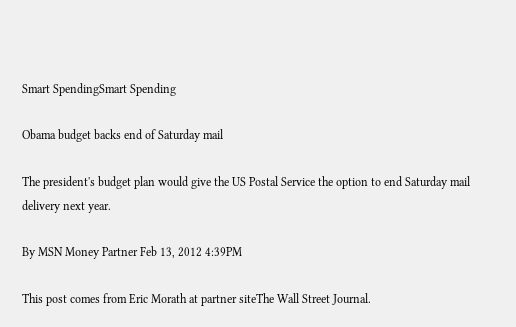Smart SpendingSmart Spending

Obama budget backs end of Saturday mail

The president's budget plan would give the US Postal Service the option to end Saturday mail delivery next year.

By MSN Money Partner Feb 13, 2012 4:39PM

This post comes from Eric Morath at partner siteThe Wall Street Journal.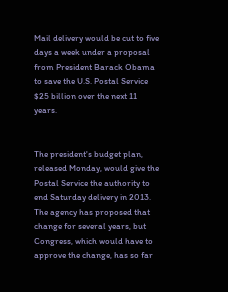Mail delivery would be cut to five days a week under a proposal from President Barack Obama to save the U.S. Postal Service $25 billion over the next 11 years.


The president's budget plan, released Monday, would give the Postal Service the authority to end Saturday delivery in 2013. The agency has proposed that change for several years, but Congress, which would have to approve the change, has so far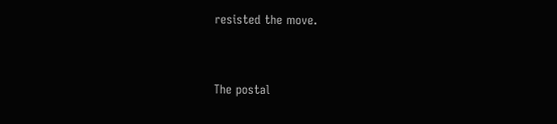resisted the move.


The postal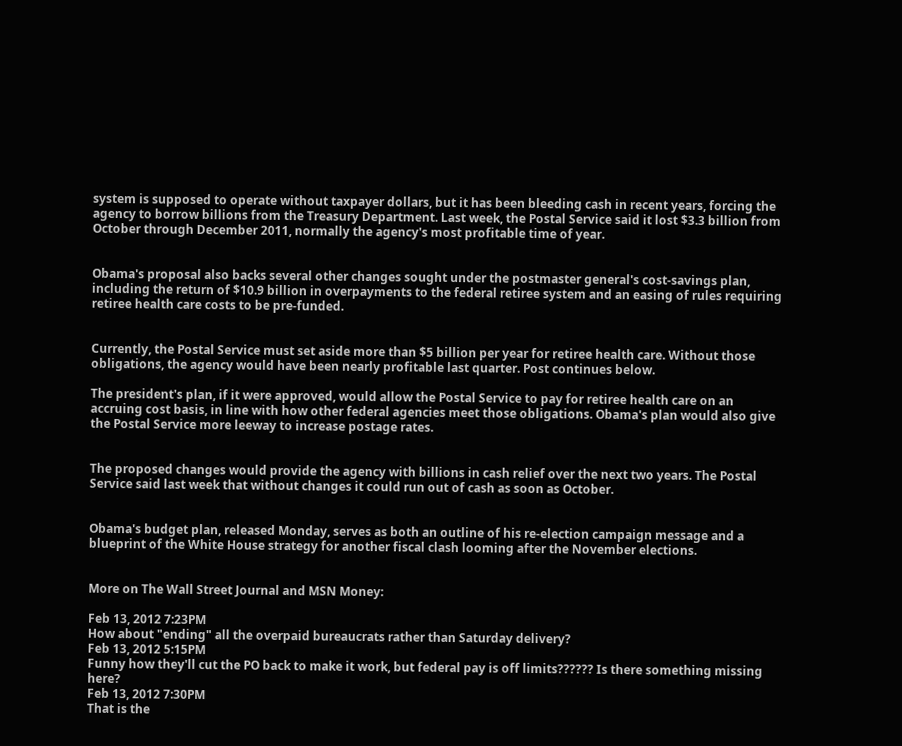system is supposed to operate without taxpayer dollars, but it has been bleeding cash in recent years, forcing the agency to borrow billions from the Treasury Department. Last week, the Postal Service said it lost $3.3 billion from October through December 2011, normally the agency's most profitable time of year.


Obama's proposal also backs several other changes sought under the postmaster general's cost-savings plan, including the return of $10.9 billion in overpayments to the federal retiree system and an easing of rules requiring retiree health care costs to be pre-funded.


Currently, the Postal Service must set aside more than $5 billion per year for retiree health care. Without those obligations, the agency would have been nearly profitable last quarter. Post continues below.

The president's plan, if it were approved, would allow the Postal Service to pay for retiree health care on an accruing cost basis, in line with how other federal agencies meet those obligations. Obama's plan would also give the Postal Service more leeway to increase postage rates.


The proposed changes would provide the agency with billions in cash relief over the next two years. The Postal Service said last week that without changes it could run out of cash as soon as October.


Obama's budget plan, released Monday, serves as both an outline of his re-election campaign message and a blueprint of the White House strategy for another fiscal clash looming after the November elections.


More on The Wall Street Journal and MSN Money:

Feb 13, 2012 7:23PM
How about "ending" all the overpaid bureaucrats rather than Saturday delivery?
Feb 13, 2012 5:15PM
Funny how they'll cut the PO back to make it work, but federal pay is off limits?????? Is there something missing here?
Feb 13, 2012 7:30PM
That is the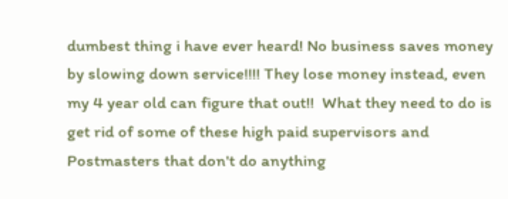dumbest thing i have ever heard! No business saves money by slowing down service!!!! They lose money instead, even my 4 year old can figure that out!!  What they need to do is get rid of some of these high paid supervisors and Postmasters that don't do anything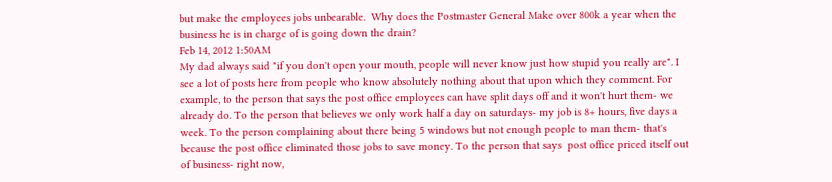but make the employees jobs unbearable.  Why does the Postmaster General Make over 800k a year when the business he is in charge of is going down the drain?
Feb 14, 2012 1:50AM
My dad always said "if you don't open your mouth, people will never know just how stupid you really are". I see a lot of posts here from people who know absolutely nothing about that upon which they comment. For example, to the person that says the post office employees can have split days off and it won't hurt them- we already do. To the person that believes we only work half a day on saturdays- my job is 8+ hours, five days a week. To the person complaining about there being 5 windows but not enough people to man them- that's because the post office eliminated those jobs to save money. To the person that says  post office priced itself out of business- right now,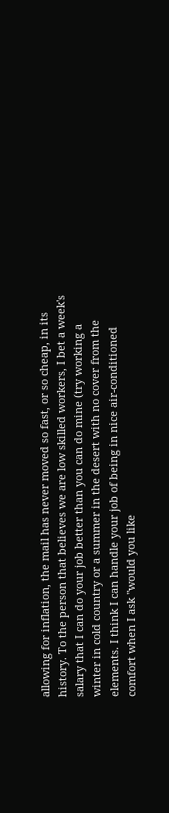allowing for inflation, the mail has never moved so fast, or so cheap, in its history. To the person that believes we are low skilled workers, I bet a week's salary that I can do your job better than you can do mine (try working a winter in cold country or a summer in the desert with no cover from the elements. I think I can handle your job of being in nice air-conditioned comfort when I ask "would you like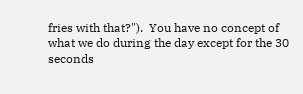fries with that?").  You have no concept of what we do during the day except for the 30 seconds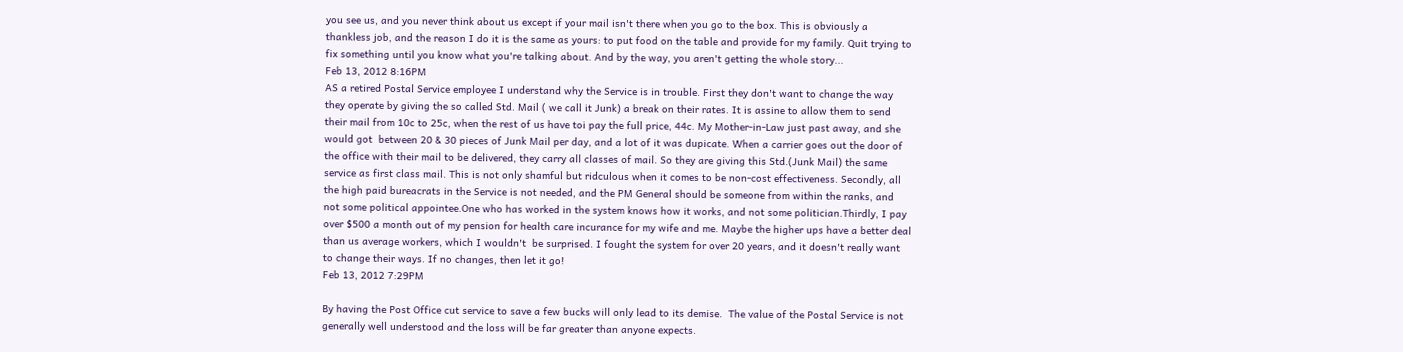you see us, and you never think about us except if your mail isn't there when you go to the box. This is obviously a thankless job, and the reason I do it is the same as yours: to put food on the table and provide for my family. Quit trying to fix something until you know what you're talking about. And by the way, you aren't getting the whole story...
Feb 13, 2012 8:16PM
AS a retired Postal Service employee I understand why the Service is in trouble. First they don't want to change the way they operate by giving the so called Std. Mail ( we call it Junk) a break on their rates. It is assine to allow them to send their mail from 10c to 25c, when the rest of us have toi pay the full price, 44c. My Mother-in-Law just past away, and she would got  between 20 & 30 pieces of Junk Mail per day, and a lot of it was dupicate. When a carrier goes out the door of the office with their mail to be delivered, they carry all classes of mail. So they are giving this Std.(Junk Mail) the same service as first class mail. This is not only shamful but ridculous when it comes to be non-cost effectiveness. Secondly, all the high paid bureacrats in the Service is not needed, and the PM General should be someone from within the ranks, and not some political appointee.One who has worked in the system knows how it works, and not some politician.Thirdly, I pay over $500 a month out of my pension for health care incurance for my wife and me. Maybe the higher ups have a better deal than us average workers, which I wouldn't  be surprised. I fought the system for over 20 years, and it doesn't really want to change their ways. If no changes, then let it go!
Feb 13, 2012 7:29PM

By having the Post Office cut service to save a few bucks will only lead to its demise.  The value of the Postal Service is not generally well understood and the loss will be far greater than anyone expects.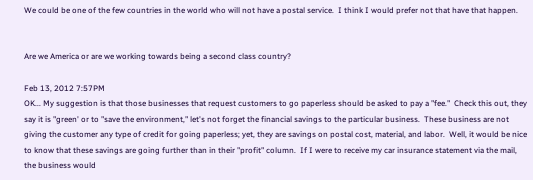We could be one of the few countries in the world who will not have a postal service.  I think I would prefer not that have that happen.


Are we America or are we working towards being a second class country?

Feb 13, 2012 7:57PM
OK... My suggestion is that those businesses that request customers to go paperless should be asked to pay a "fee."  Check this out, they say it is "green' or to "save the environment," let's not forget the financial savings to the particular business.  These business are not giving the customer any type of credit for going paperless; yet, they are savings on postal cost, material, and labor.  Well, it would be nice to know that these savings are going further than in their "profit" column.  If I were to receive my car insurance statement via the mail, the business would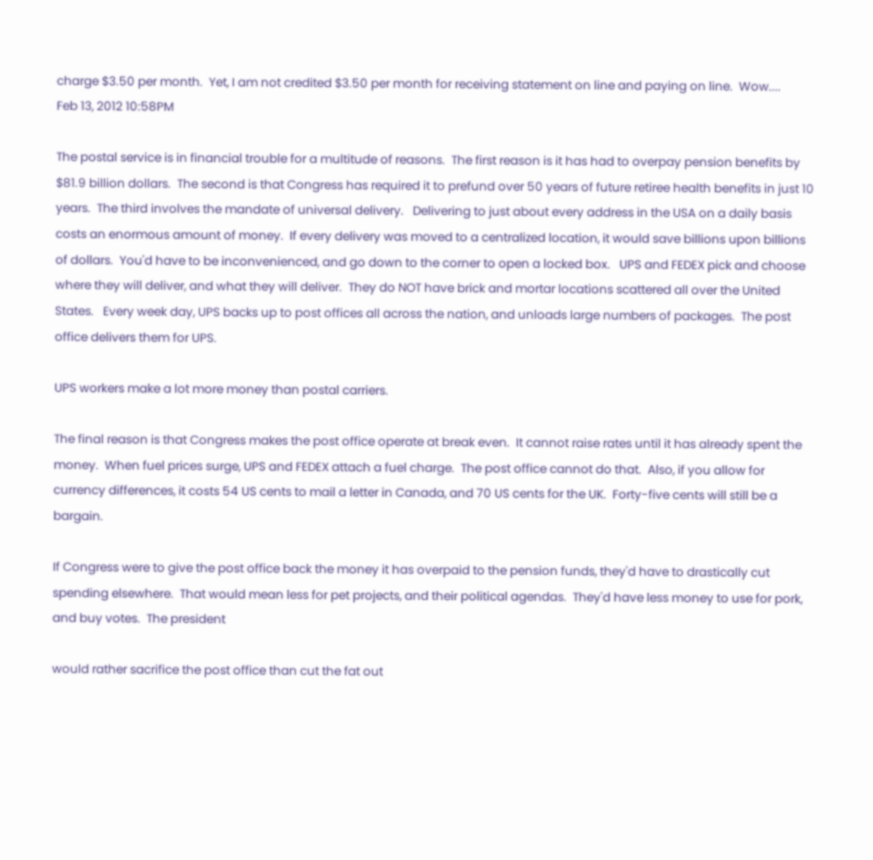charge $3.50 per month.  Yet, I am not credited $3.50 per month for receiving statement on line and paying on line.  Wow....
Feb 13, 2012 10:58PM

The postal service is in financial trouble for a multitude of reasons.  The first reason is it has had to overpay pension benefits by $81.9 billion dollars.  The second is that Congress has required it to prefund over 50 years of future retiree health benefits in just 10 years.  The third involves the mandate of universal delivery.   Delivering to just about every address in the USA on a daily basis costs an enormous amount of money.  If every delivery was moved to a centralized location, it would save billions upon billions of dollars.  You'd have to be inconvenienced, and go down to the corner to open a locked box.   UPS and FEDEX pick and choose where they will deliver, and what they will deliver.  They do NOT have brick and mortar locations scattered all over the United States.   Every week day, UPS backs up to post offices all across the nation, and unloads large numbers of packages.  The post office delivers them for UPS.

UPS workers make a lot more money than postal carriers.

The final reason is that Congress makes the post office operate at break even.  It cannot raise rates until it has already spent the money.  When fuel prices surge, UPS and FEDEX attach a fuel charge.  The post office cannot do that.  Also, if you allow for currency differences, it costs 54 US cents to mail a letter in Canada, and 70 US cents for the UK.  Forty-five cents will still be a bargain.

If Congress were to give the post office back the money it has overpaid to the pension funds, they'd have to drastically cut spending elsewhere.  That would mean less for pet projects, and their political agendas.  They'd have less money to use for pork, and buy votes.  The president

would rather sacrifice the post office than cut the fat out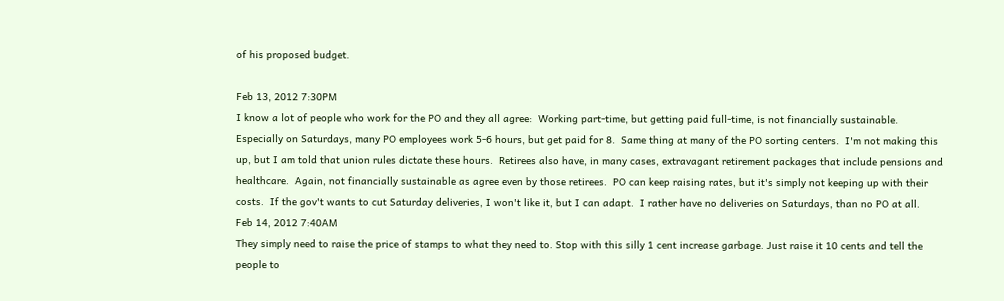of his proposed budget.

Feb 13, 2012 7:30PM
I know a lot of people who work for the PO and they all agree:  Working part-time, but getting paid full-time, is not financially sustainable.  Especially on Saturdays, many PO employees work 5-6 hours, but get paid for 8.  Same thing at many of the PO sorting centers.  I'm not making this up, but I am told that union rules dictate these hours.  Retirees also have, in many cases, extravagant retirement packages that include pensions and healthcare.  Again, not financially sustainable as agree even by those retirees.  PO can keep raising rates, but it's simply not keeping up with their costs.  If the gov't wants to cut Saturday deliveries, I won't like it, but I can adapt.  I rather have no deliveries on Saturdays, than no PO at all.
Feb 14, 2012 7:40AM
They simply need to raise the price of stamps to what they need to. Stop with this silly 1 cent increase garbage. Just raise it 10 cents and tell the people to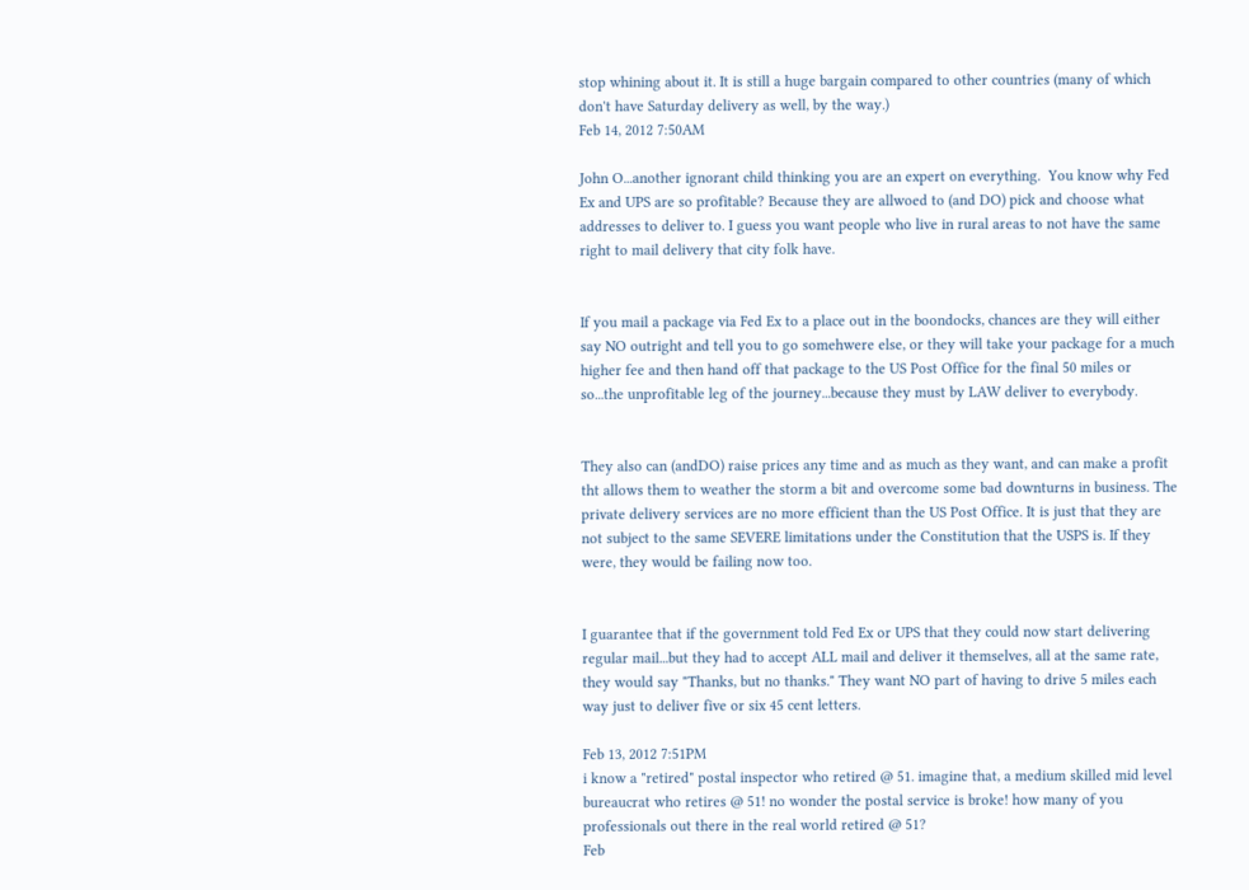stop whining about it. It is still a huge bargain compared to other countries (many of which don't have Saturday delivery as well, by the way.)
Feb 14, 2012 7:50AM

John O...another ignorant child thinking you are an expert on everything.  You know why Fed Ex and UPS are so profitable? Because they are allwoed to (and DO) pick and choose what addresses to deliver to. I guess you want people who live in rural areas to not have the same right to mail delivery that city folk have.


If you mail a package via Fed Ex to a place out in the boondocks, chances are they will either say NO outright and tell you to go somehwere else, or they will take your package for a much higher fee and then hand off that package to the US Post Office for the final 50 miles or so...the unprofitable leg of the journey...because they must by LAW deliver to everybody.


They also can (andDO) raise prices any time and as much as they want, and can make a profit tht allows them to weather the storm a bit and overcome some bad downturns in business. The private delivery services are no more efficient than the US Post Office. It is just that they are not subject to the same SEVERE limitations under the Constitution that the USPS is. If they were, they would be failing now too.


I guarantee that if the government told Fed Ex or UPS that they could now start delivering regular mail...but they had to accept ALL mail and deliver it themselves, all at the same rate, they would say "Thanks, but no thanks." They want NO part of having to drive 5 miles each way just to deliver five or six 45 cent letters.

Feb 13, 2012 7:51PM
i know a "retired" postal inspector who retired @ 51. imagine that, a medium skilled mid level bureaucrat who retires @ 51! no wonder the postal service is broke! how many of you professionals out there in the real world retired @ 51?
Feb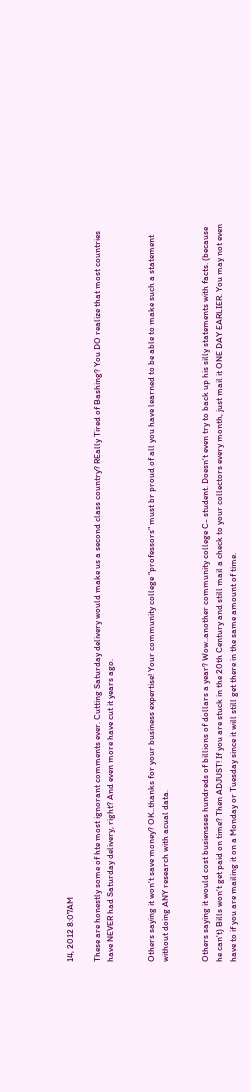14, 2012 8:07AM

These are honestly some of hte most ignorant comments ever. Cutting Saturday delivery would make us a second class country? REally Tired of Bashing? You DO realize that most countries have NEVER had Saturday delivery, right? And even more have cut it years ago.


Others saying it won't save money? OK..thanks for your business expertise! Your community college "professors" must br proud of all you have learned to be able to make such a statement without doing ANY research with acual data.


Others saying it would cost busiensses hundreds of billions of dollars a year? Wow..another community college C- student. Doesn't even try to back up his silly statements with facts. (because he can't) Bills won't get paid on time? Then ADJUST! If you are stuck in the 20th Century and still mail a check to your collectors every month, just mail it ONE DAY EARLIER. You may not even have to if you are mailing it on a Monday or Tuesday since it will still get there in the same amount of time.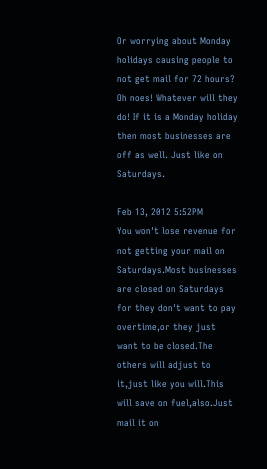Or worrying about Monday holidays causing people to not get mail for 72 hours? Oh noes! Whatever will they do! If it is a Monday holiday then most businesses are off as well. Just like on Saturdays.

Feb 13, 2012 5:52PM
You won't lose revenue for not getting your mail on Saturdays.Most businesses are closed on Saturdays for they don't want to pay overtime,or they just want to be closed.The others will adjust to it,just like you will.This will save on fuel,also.Just mail it on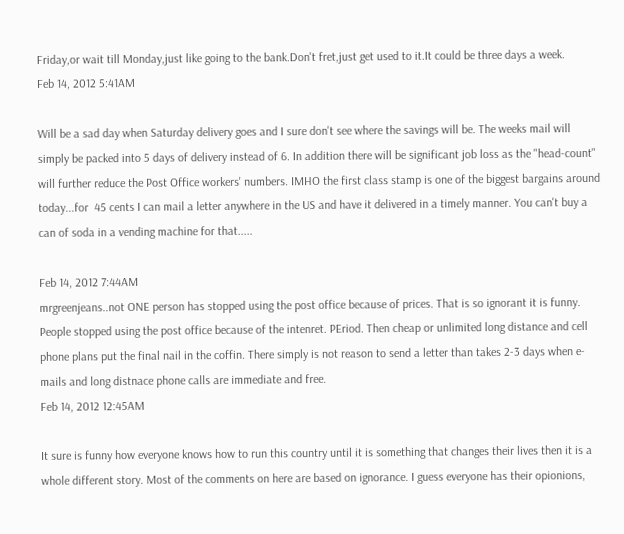Friday,or wait till Monday,just like going to the bank.Don't fret,just get used to it.It could be three days a week.
Feb 14, 2012 5:41AM

Will be a sad day when Saturday delivery goes and I sure don't see where the savings will be. The weeks mail will simply be packed into 5 days of delivery instead of 6. In addition there will be significant job loss as the "head-count" will further reduce the Post Office workers' numbers. IMHO the first class stamp is one of the biggest bargains around today...for  45 cents I can mail a letter anywhere in the US and have it delivered in a timely manner. You can't buy a can of soda in a vending machine for that.....

Feb 14, 2012 7:44AM
mrgreenjeans..not ONE person has stopped using the post office because of prices. That is so ignorant it is funny. People stopped using the post office because of the intenret. PEriod. Then cheap or unlimited long distance and cell phone plans put the final nail in the coffin. There simply is not reason to send a letter than takes 2-3 days when e-mails and long distnace phone calls are immediate and free.
Feb 14, 2012 12:45AM

It sure is funny how everyone knows how to run this country until it is something that changes their lives then it is a whole different story. Most of the comments on here are based on ignorance. I guess everyone has their opionions,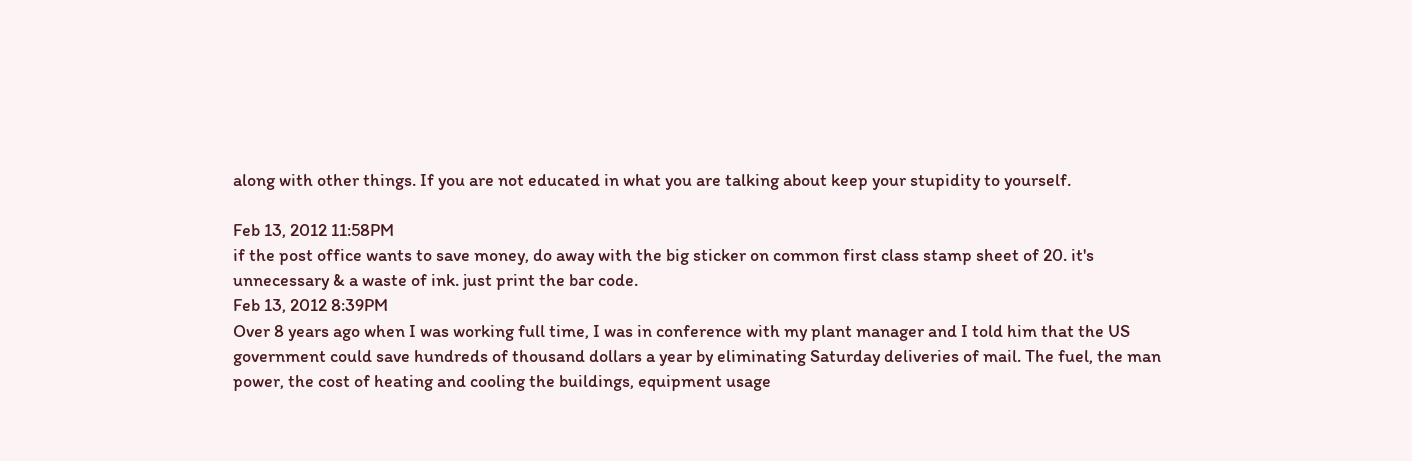along with other things. If you are not educated in what you are talking about keep your stupidity to yourself.

Feb 13, 2012 11:58PM
if the post office wants to save money, do away with the big sticker on common first class stamp sheet of 20. it's unnecessary & a waste of ink. just print the bar code.
Feb 13, 2012 8:39PM
Over 8 years ago when I was working full time, I was in conference with my plant manager and I told him that the US government could save hundreds of thousand dollars a year by eliminating Saturday deliveries of mail. The fuel, the man power, the cost of heating and cooling the buildings, equipment usage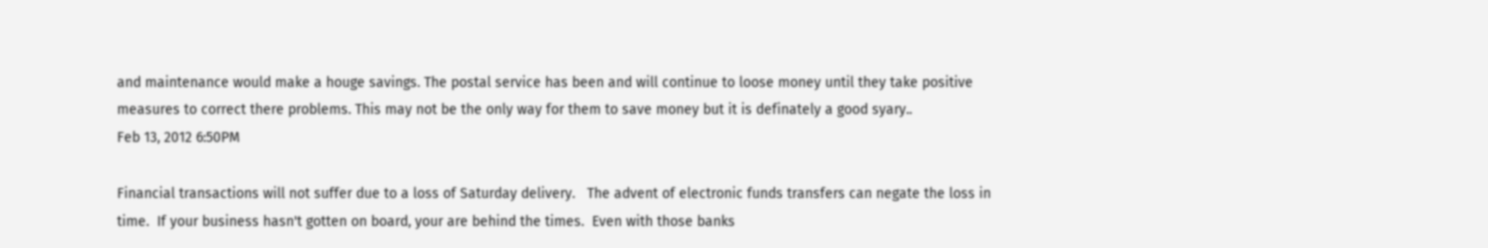and maintenance would make a houge savings. The postal service has been and will continue to loose money until they take positive measures to correct there problems. This may not be the only way for them to save money but it is definately a good syary..
Feb 13, 2012 6:50PM

Financial transactions will not suffer due to a loss of Saturday delivery.   The advent of electronic funds transfers can negate the loss in time.  If your business hasn't gotten on board, your are behind the times.  Even with those banks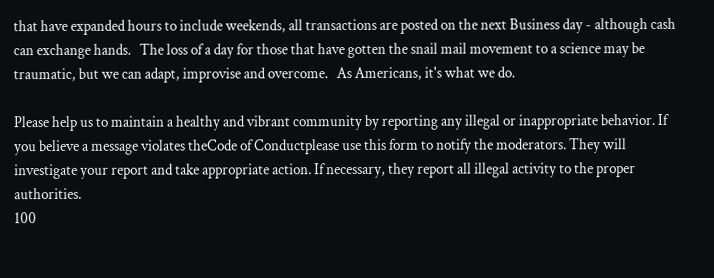that have expanded hours to include weekends, all transactions are posted on the next Business day - although cash can exchange hands.   The loss of a day for those that have gotten the snail mail movement to a science may be traumatic, but we can adapt, improvise and overcome.   As Americans, it's what we do.

Please help us to maintain a healthy and vibrant community by reporting any illegal or inappropriate behavior. If you believe a message violates theCode of Conductplease use this form to notify the moderators. They will investigate your report and take appropriate action. If necessary, they report all illegal activity to the proper authorities.
100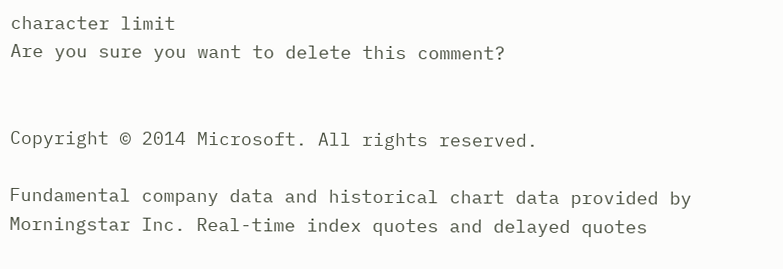character limit
Are you sure you want to delete this comment?


Copyright © 2014 Microsoft. All rights reserved.

Fundamental company data and historical chart data provided by Morningstar Inc. Real-time index quotes and delayed quotes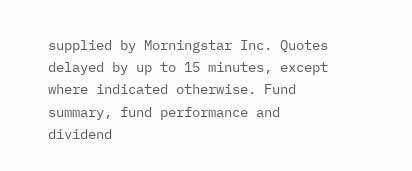supplied by Morningstar Inc. Quotes delayed by up to 15 minutes, except where indicated otherwise. Fund summary, fund performance and dividend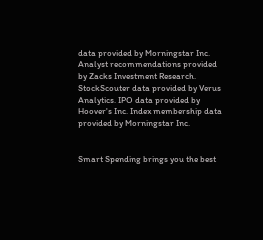data provided by Morningstar Inc. Analyst recommendations provided by Zacks Investment Research. StockScouter data provided by Verus Analytics. IPO data provided by Hoover's Inc. Index membership data provided by Morningstar Inc.


Smart Spending brings you the best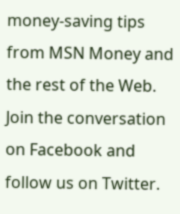money-saving tips from MSN Money and the rest of the Web. Join the conversation on Facebook and follow us on Twitter.